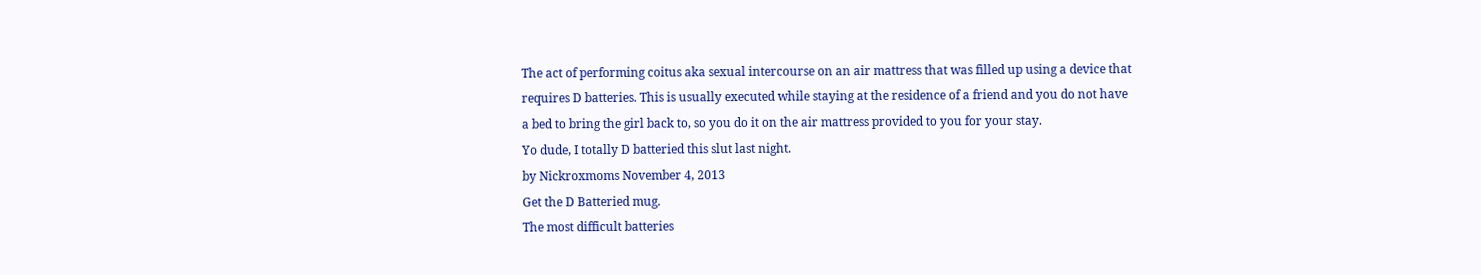The act of performing coitus aka sexual intercourse on an air mattress that was filled up using a device that requires D batteries. This is usually executed while staying at the residence of a friend and you do not have a bed to bring the girl back to, so you do it on the air mattress provided to you for your stay.
Yo dude, I totally D batteried this slut last night.
by Nickroxmoms November 4, 2013
Get the D Batteried mug.
The most difficult batteries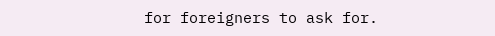for foreigners to ask for.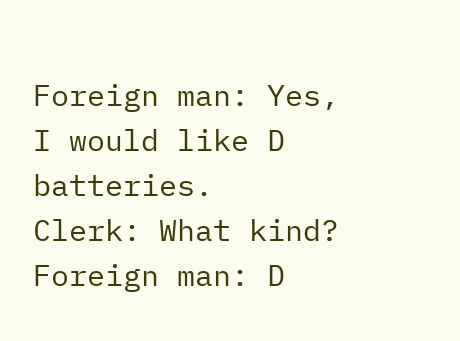Foreign man: Yes, I would like D batteries.
Clerk: What kind?
Foreign man: D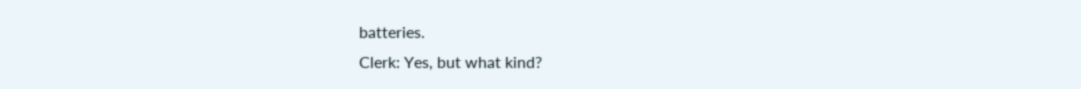batteries.
Clerk: Yes, but what kind?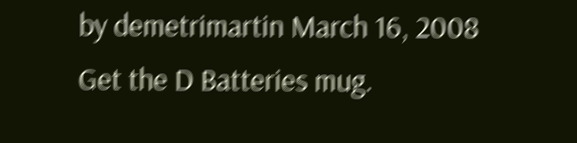by demetrimartin March 16, 2008
Get the D Batteries mug.